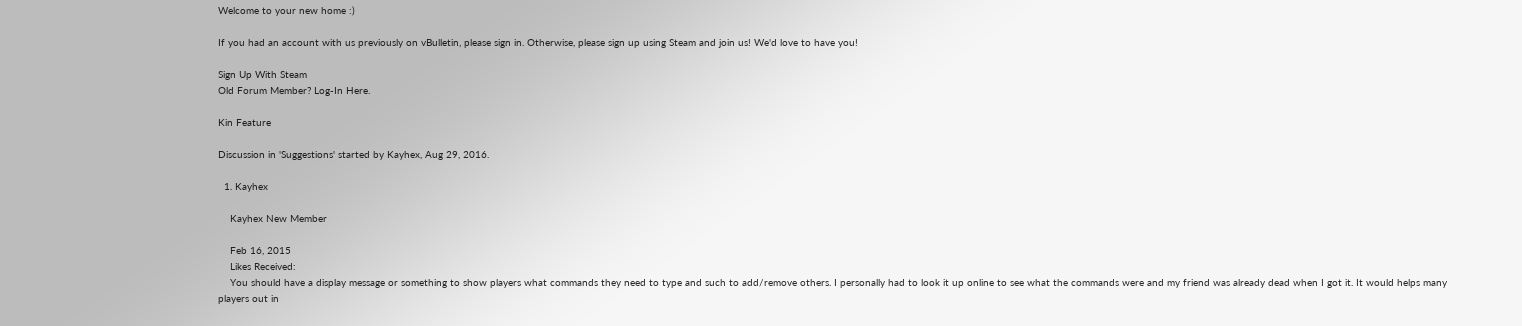Welcome to your new home :)

If you had an account with us previously on vBulletin, please sign in. Otherwise, please sign up using Steam and join us! We'd love to have you!

Sign Up With Steam
Old Forum Member? Log-In Here.

Kin Feature

Discussion in 'Suggestions' started by Kayhex, Aug 29, 2016.

  1. Kayhex

    Kayhex New Member

    Feb 16, 2015
    Likes Received:
    You should have a display message or something to show players what commands they need to type and such to add/remove others. I personally had to look it up online to see what the commands were and my friend was already dead when I got it. It would helps many players out in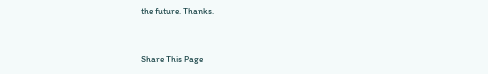the future. Thanks.


Share This Page